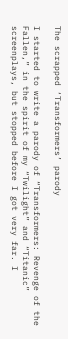The scrapped ‘Transformers’ parody

I started to write a parody of “Transformers: Revenge of the Fallen,” in the spirit of my “Twilight” and “Titanic” screenplays, but stopped before I got very far. I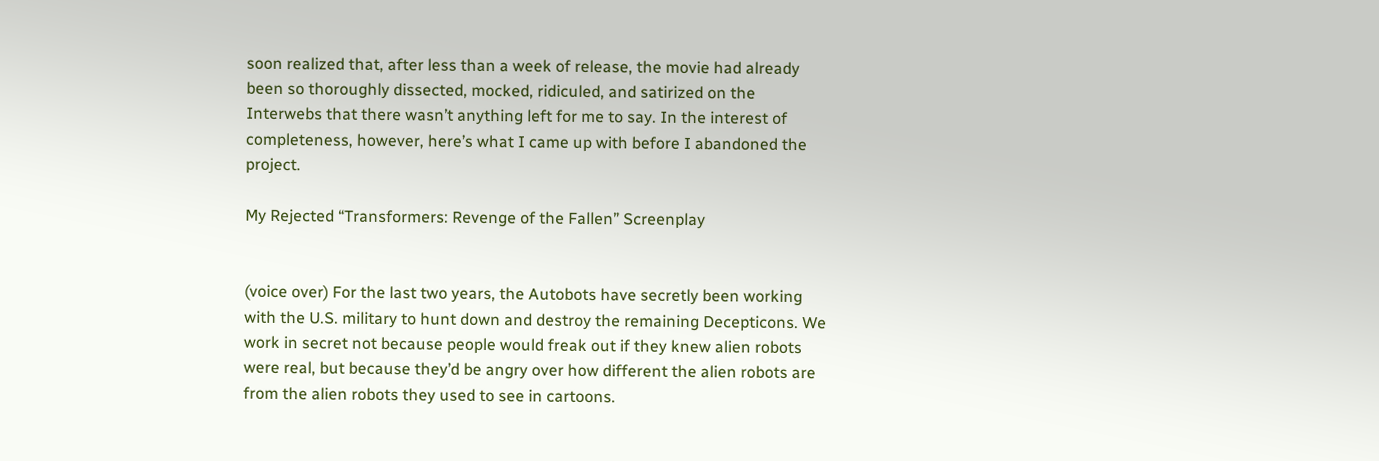soon realized that, after less than a week of release, the movie had already been so thoroughly dissected, mocked, ridiculed, and satirized on the Interwebs that there wasn’t anything left for me to say. In the interest of completeness, however, here’s what I came up with before I abandoned the project.

My Rejected “Transformers: Revenge of the Fallen” Screenplay


(voice over) For the last two years, the Autobots have secretly been working with the U.S. military to hunt down and destroy the remaining Decepticons. We work in secret not because people would freak out if they knew alien robots were real, but because they’d be angry over how different the alien robots are from the alien robots they used to see in cartoons.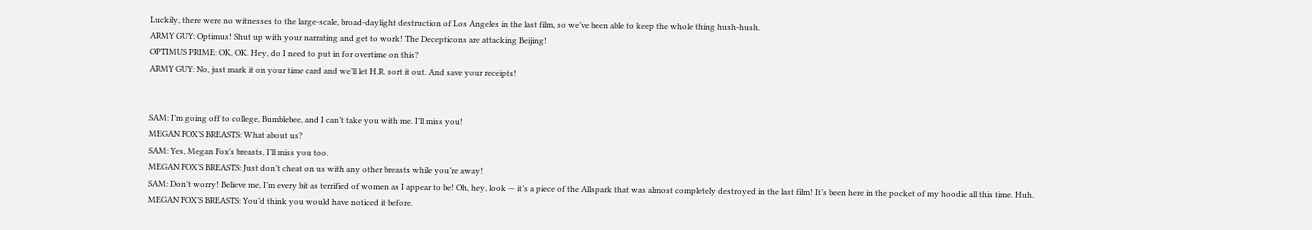Luckily, there were no witnesses to the large-scale, broad-daylight destruction of Los Angeles in the last film, so we’ve been able to keep the whole thing hush-hush.
ARMY GUY: Optimus! Shut up with your narrating and get to work! The Decepticons are attacking Beijing!
OPTIMUS PRIME: OK, OK. Hey, do I need to put in for overtime on this?
ARMY GUY: No, just mark it on your time card and we’ll let H.R. sort it out. And save your receipts!


SAM: I’m going off to college, Bumblebee, and I can’t take you with me. I’ll miss you!
MEGAN FOX’S BREASTS: What about us?
SAM: Yes, Megan Fox’s breasts, I’ll miss you too.
MEGAN FOX’S BREASTS: Just don’t cheat on us with any other breasts while you’re away!
SAM: Don’t worry! Believe me, I’m every bit as terrified of women as I appear to be! Oh, hey, look — it’s a piece of the Allspark that was almost completely destroyed in the last film! It’s been here in the pocket of my hoodie all this time. Huh.
MEGAN FOX’S BREASTS: You’d think you would have noticed it before.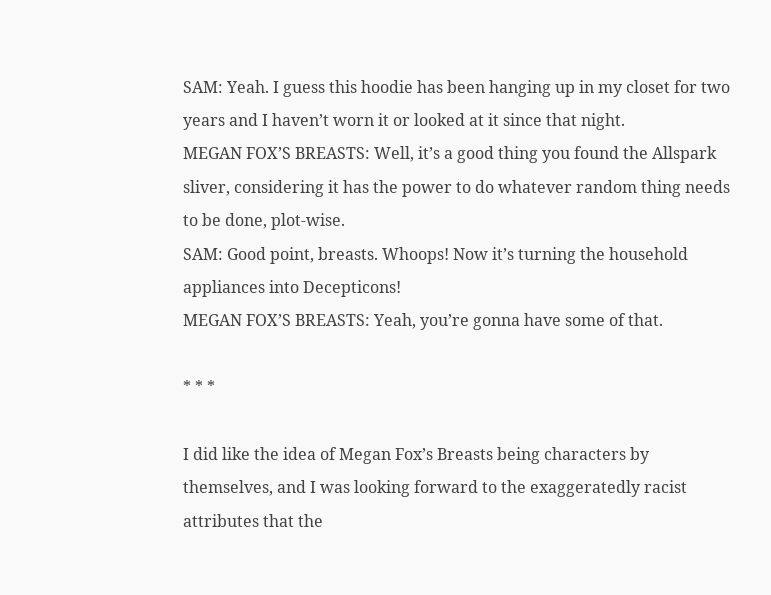SAM: Yeah. I guess this hoodie has been hanging up in my closet for two years and I haven’t worn it or looked at it since that night.
MEGAN FOX’S BREASTS: Well, it’s a good thing you found the Allspark sliver, considering it has the power to do whatever random thing needs to be done, plot-wise.
SAM: Good point, breasts. Whoops! Now it’s turning the household appliances into Decepticons!
MEGAN FOX’S BREASTS: Yeah, you’re gonna have some of that.

* * *

I did like the idea of Megan Fox’s Breasts being characters by themselves, and I was looking forward to the exaggeratedly racist attributes that the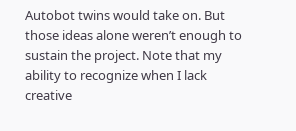Autobot twins would take on. But those ideas alone weren’t enough to sustain the project. Note that my ability to recognize when I lack creative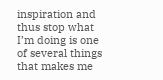inspiration and thus stop what I’m doing is one of several things that makes me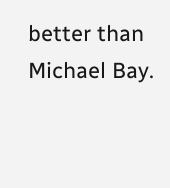better than Michael Bay.